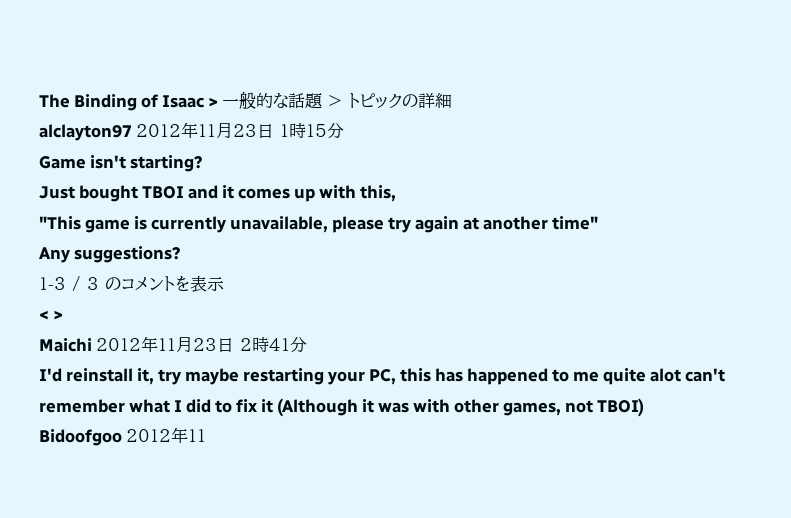The Binding of Isaac > 一般的な話題 > トピックの詳細
alclayton97 2012年11月23日 1時15分
Game isn't starting?
Just bought TBOI and it comes up with this,
"This game is currently unavailable, please try again at another time"
Any suggestions?
1-3 / 3 のコメントを表示
< >
Maichi 2012年11月23日 2時41分
I'd reinstall it, try maybe restarting your PC, this has happened to me quite alot can't remember what I did to fix it (Although it was with other games, not TBOI)
Bidoofgoo 2012年11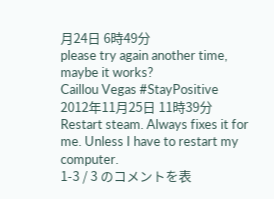月24日 6時49分
please try again another time, maybe it works?
Caillou Vegas #StayPositive 2012年11月25日 11時39分
Restart steam. Always fixes it for me. Unless I have to restart my computer.
1-3 / 3 のコメントを表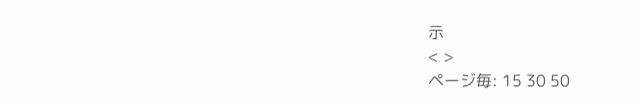示
< >
ページ毎: 15 30 50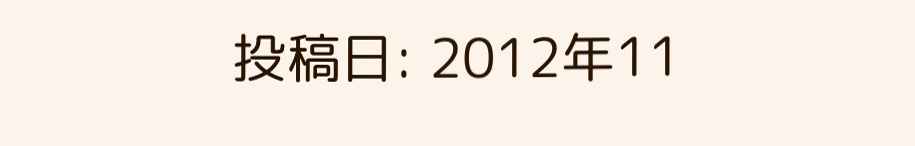投稿日: 2012年11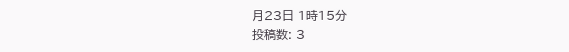月23日 1時15分
投稿数: 3